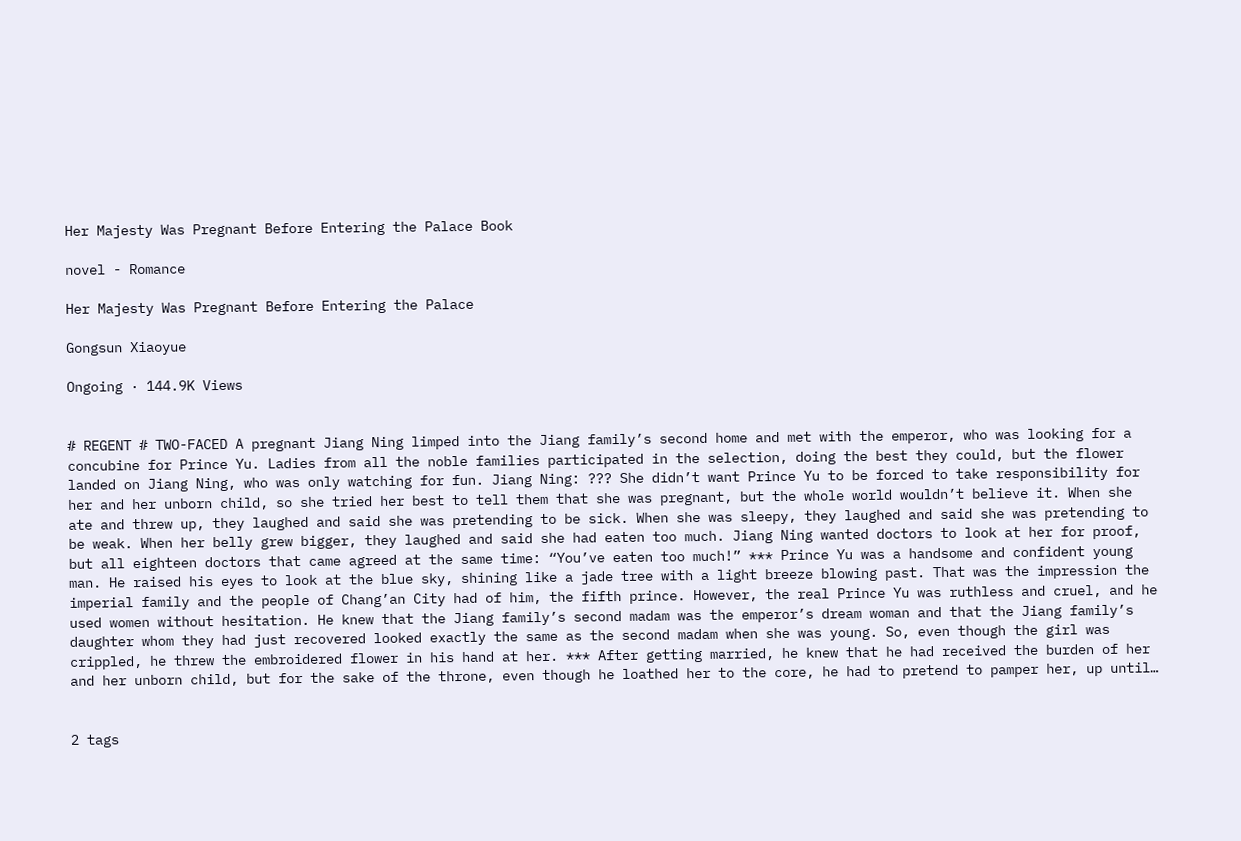Her Majesty Was Pregnant Before Entering the Palace Book

novel - Romance

Her Majesty Was Pregnant Before Entering the Palace

Gongsun Xiaoyue

Ongoing · 144.9K Views


# REGENT # TWO-FACED A pregnant Jiang Ning limped into the Jiang family’s second home and met with the emperor, who was looking for a concubine for Prince Yu. Ladies from all the noble families participated in the selection, doing the best they could, but the flower landed on Jiang Ning, who was only watching for fun. Jiang Ning: ??? She didn’t want Prince Yu to be forced to take responsibility for her and her unborn child, so she tried her best to tell them that she was pregnant, but the whole world wouldn’t believe it. When she ate and threw up, they laughed and said she was pretending to be sick. When she was sleepy, they laughed and said she was pretending to be weak. When her belly grew bigger, they laughed and said she had eaten too much. Jiang Ning wanted doctors to look at her for proof, but all eighteen doctors that came agreed at the same time: “You’ve eaten too much!” *** Prince Yu was a handsome and confident young man. He raised his eyes to look at the blue sky, shining like a jade tree with a light breeze blowing past. That was the impression the imperial family and the people of Chang’an City had of him, the fifth prince. However, the real Prince Yu was ruthless and cruel, and he used women without hesitation. He knew that the Jiang family’s second madam was the emperor’s dream woman and that the Jiang family’s daughter whom they had just recovered looked exactly the same as the second madam when she was young. So, even though the girl was crippled, he threw the embroidered flower in his hand at her. *** After getting married, he knew that he had received the burden of her and her unborn child, but for the sake of the throne, even though he loathed her to the core, he had to pretend to pamper her, up until…


2 tags